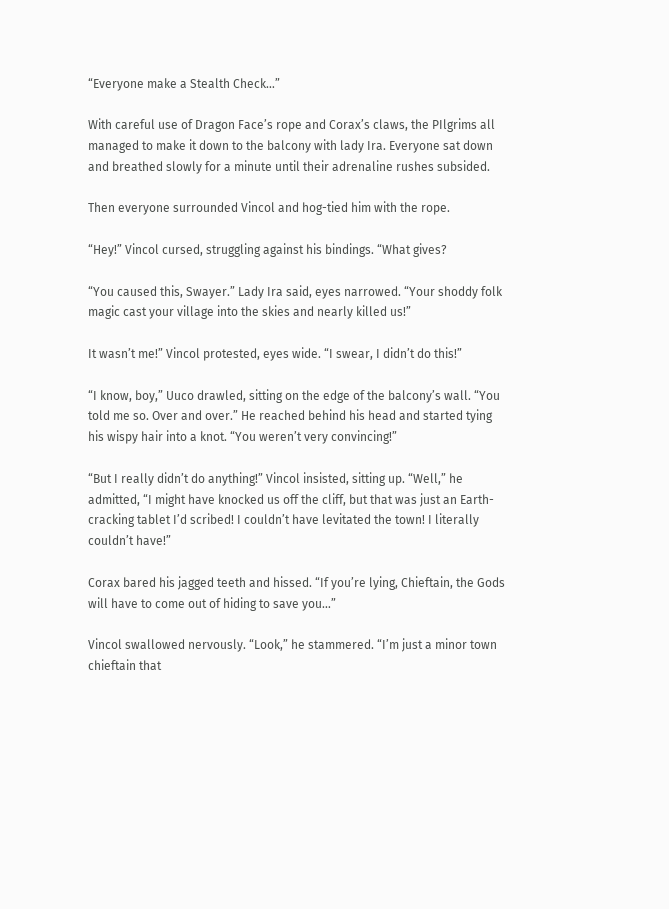“Everyone make a Stealth Check…”

With careful use of Dragon Face’s rope and Corax’s claws, the PIlgrims all managed to make it down to the balcony with lady Ira. Everyone sat down and breathed slowly for a minute until their adrenaline rushes subsided.

Then everyone surrounded Vincol and hog-tied him with the rope.

“Hey!” Vincol cursed, struggling against his bindings. “What gives?

“You caused this, Swayer.” Lady Ira said, eyes narrowed. “Your shoddy folk magic cast your village into the skies and nearly killed us!”

It wasn’t me!” Vincol protested, eyes wide. “I swear, I didn’t do this!”

“I know, boy,” Uuco drawled, sitting on the edge of the balcony’s wall. “You told me so. Over and over.” He reached behind his head and started tying his wispy hair into a knot. “You weren’t very convincing!”

“But I really didn’t do anything!” Vincol insisted, sitting up. “Well,” he admitted, “I might have knocked us off the cliff, but that was just an Earth-cracking tablet I’d scribed! I couldn’t have levitated the town! I literally couldn’t have!”

Corax bared his jagged teeth and hissed. “If you’re lying, Chieftain, the Gods will have to come out of hiding to save you…”

Vincol swallowed nervously. “Look,” he stammered. “I’m just a minor town chieftain that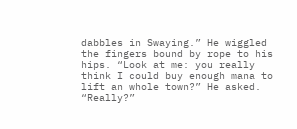dabbles in Swaying.” He wiggled the fingers bound by rope to his hips. “Look at me: you really think I could buy enough mana to lift an whole town?” He asked. “Really?”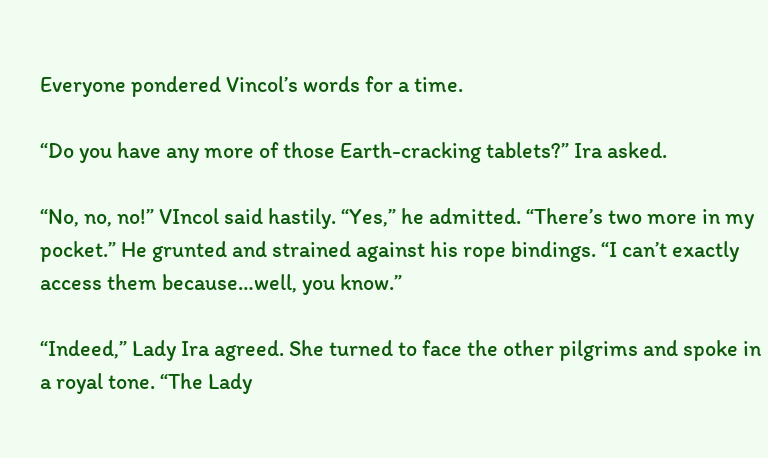Everyone pondered Vincol’s words for a time.

“Do you have any more of those Earth-cracking tablets?” Ira asked.

“No, no, no!” VIncol said hastily. “Yes,” he admitted. “There’s two more in my pocket.” He grunted and strained against his rope bindings. “I can’t exactly access them because…well, you know.”

“Indeed,” Lady Ira agreed. She turned to face the other pilgrims and spoke in a royal tone. “The Lady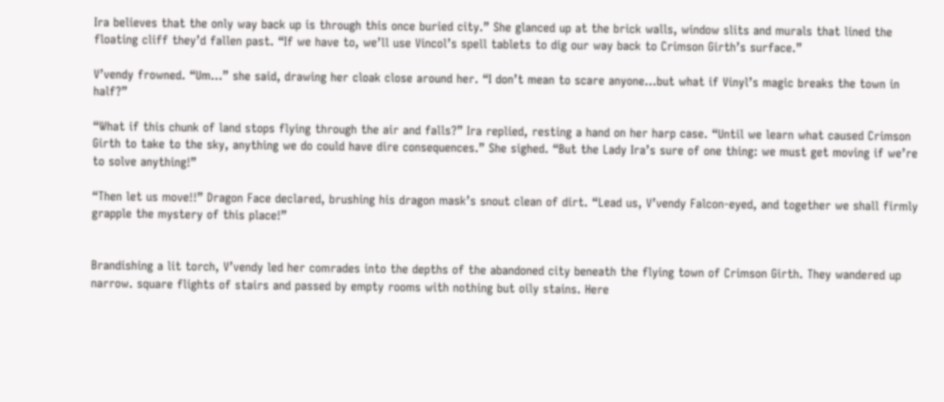Ira believes that the only way back up is through this once buried city.” She glanced up at the brick walls, window slits and murals that lined the floating cliff they’d fallen past. “If we have to, we’ll use Vincol’s spell tablets to dig our way back to Crimson Girth’s surface.”

V’vendy frowned. “Um…” she said, drawing her cloak close around her. “I don’t mean to scare anyone…but what if Vinyl’s magic breaks the town in half?”

“What if this chunk of land stops flying through the air and falls?” Ira replied, resting a hand on her harp case. “Until we learn what caused Crimson Girth to take to the sky, anything we do could have dire consequences.” She sighed. “But the Lady Ira’s sure of one thing: we must get moving if we’re to solve anything!”

“Then let us move!!” Dragon Face declared, brushing his dragon mask’s snout clean of dirt. “Lead us, V’vendy Falcon-eyed, and together we shall firmly grapple the mystery of this place!”


Brandishing a lit torch, V’vendy led her comrades into the depths of the abandoned city beneath the flying town of Crimson Girth. They wandered up narrow. square flights of stairs and passed by empty rooms with nothing but oily stains. Here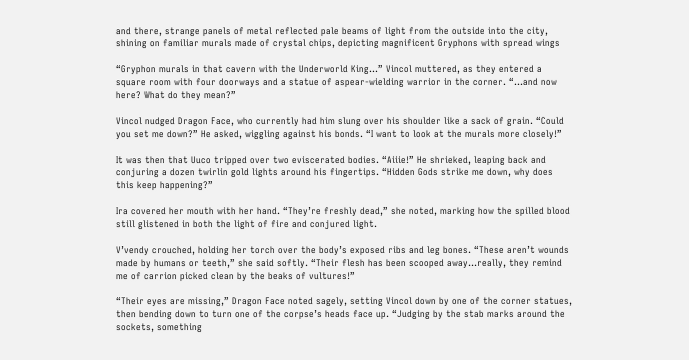and there, strange panels of metal reflected pale beams of light from the outside into the city, shining on familiar murals made of crystal chips, depicting magnificent Gryphons with spread wings

“Gryphon murals in that cavern with the Underworld King…” Vincol muttered, as they entered a square room with four doorways and a statue of aspear-wielding warrior in the corner. “…and now here? What do they mean?”

Vincol nudged Dragon Face, who currently had him slung over his shoulder like a sack of grain. “Could you set me down?” He asked, wiggling against his bonds. “I want to look at the murals more closely!”

It was then that Uuco tripped over two eviscerated bodies. “Aiiie!” He shrieked, leaping back and conjuring a dozen twirlin gold lights around his fingertips. “Hidden Gods strike me down, why does this keep happening?”

Ira covered her mouth with her hand. “They’re freshly dead,” she noted, marking how the spilled blood still glistened in both the light of fire and conjured light.

V’vendy crouched, holding her torch over the body’s exposed ribs and leg bones. “These aren’t wounds made by humans or teeth,” she said softly. “Their flesh has been scooped away…really, they remind me of carrion picked clean by the beaks of vultures!”

“Their eyes are missing,” Dragon Face noted sagely, setting Vincol down by one of the corner statues, then bending down to turn one of the corpse’s heads face up. “Judging by the stab marks around the sockets, something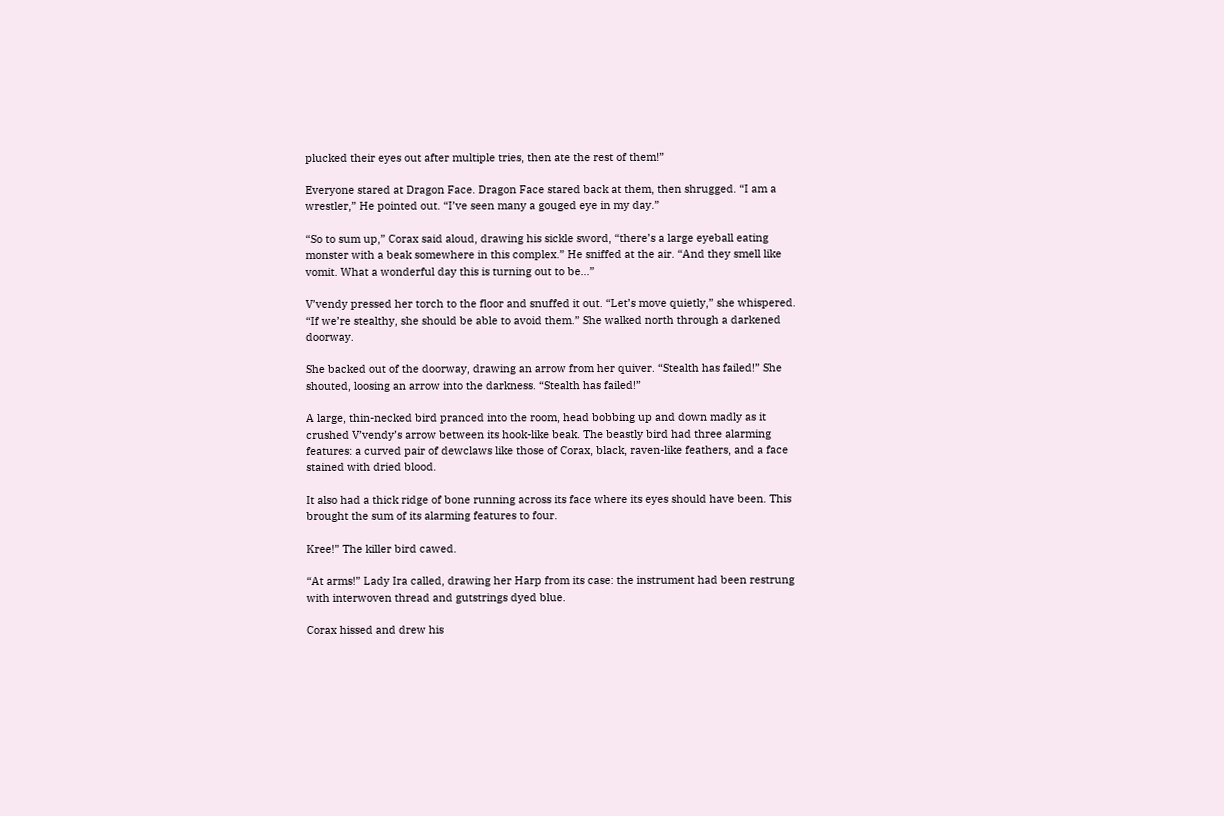plucked their eyes out after multiple tries, then ate the rest of them!”

Everyone stared at Dragon Face. Dragon Face stared back at them, then shrugged. “I am a wrestler,” He pointed out. “I’ve seen many a gouged eye in my day.”

“So to sum up,” Corax said aloud, drawing his sickle sword, “there’s a large eyeball eating monster with a beak somewhere in this complex.” He sniffed at the air. “And they smell like vomit. What a wonderful day this is turning out to be…”

V’vendy pressed her torch to the floor and snuffed it out. “Let’s move quietly,” she whispered. “If we’re stealthy, she should be able to avoid them.” She walked north through a darkened doorway.

She backed out of the doorway, drawing an arrow from her quiver. “Stealth has failed!” She shouted, loosing an arrow into the darkness. “Stealth has failed!”

A large, thin-necked bird pranced into the room, head bobbing up and down madly as it crushed V’vendy’s arrow between its hook-like beak. The beastly bird had three alarming features: a curved pair of dewclaws like those of Corax, black, raven-like feathers, and a face stained with dried blood.

It also had a thick ridge of bone running across its face where its eyes should have been. This brought the sum of its alarming features to four.

Kree!” The killer bird cawed.

“At arms!” Lady Ira called, drawing her Harp from its case: the instrument had been restrung with interwoven thread and gutstrings dyed blue.

Corax hissed and drew his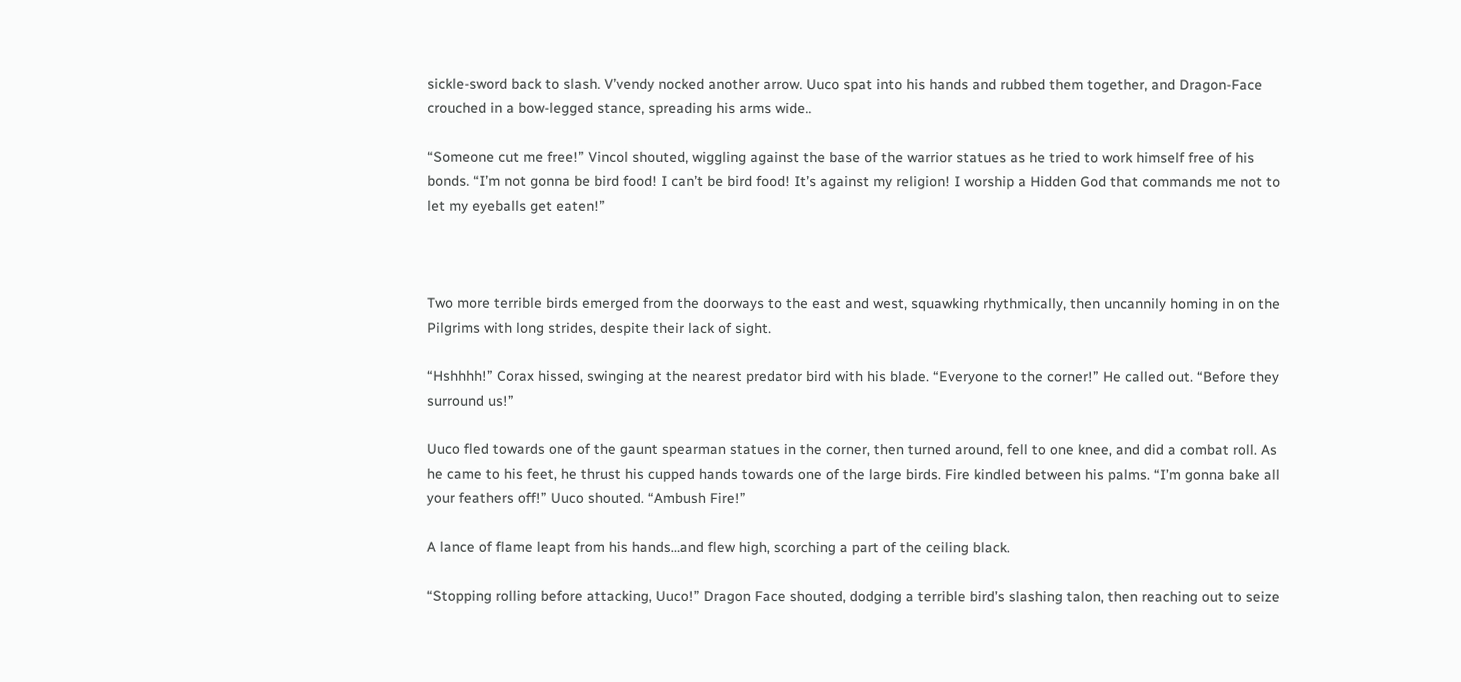sickle-sword back to slash. V’vendy nocked another arrow. Uuco spat into his hands and rubbed them together, and Dragon-Face crouched in a bow-legged stance, spreading his arms wide..

“Someone cut me free!” Vincol shouted, wiggling against the base of the warrior statues as he tried to work himself free of his bonds. “I’m not gonna be bird food! I can’t be bird food! It’s against my religion! I worship a Hidden God that commands me not to let my eyeballs get eaten!”



Two more terrible birds emerged from the doorways to the east and west, squawking rhythmically, then uncannily homing in on the Pilgrims with long strides, despite their lack of sight.

“Hshhhh!” Corax hissed, swinging at the nearest predator bird with his blade. “Everyone to the corner!” He called out. “Before they surround us!”

Uuco fled towards one of the gaunt spearman statues in the corner, then turned around, fell to one knee, and did a combat roll. As he came to his feet, he thrust his cupped hands towards one of the large birds. Fire kindled between his palms. “I’m gonna bake all your feathers off!” Uuco shouted. “Ambush Fire!”

A lance of flame leapt from his hands…and flew high, scorching a part of the ceiling black.

“Stopping rolling before attacking, Uuco!” Dragon Face shouted, dodging a terrible bird’s slashing talon, then reaching out to seize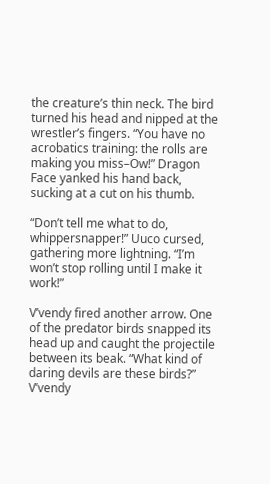the creature’s thin neck. The bird turned his head and nipped at the wrestler’s fingers. “You have no acrobatics training: the rolls are making you miss–Ow!” Dragon Face yanked his hand back, sucking at a cut on his thumb.

“Don’t tell me what to do, whippersnapper!” Uuco cursed, gathering more lightning. “I’m won’t stop rolling until I make it work!”

V’vendy fired another arrow. One of the predator birds snapped its head up and caught the projectile between its beak. “What kind of daring devils are these birds?” V’vendy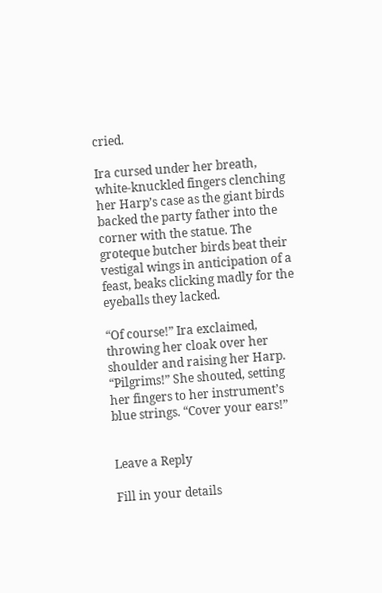cried.

Ira cursed under her breath, white-knuckled fingers clenching her Harp’s case as the giant birds backed the party father into the corner with the statue. The groteque butcher birds beat their vestigal wings in anticipation of a feast, beaks clicking madly for the eyeballs they lacked.

“Of course!” Ira exclaimed, throwing her cloak over her shoulder and raising her Harp. “Pilgrims!” She shouted, setting her fingers to her instrument’s blue strings. “Cover your ears!”


Leave a Reply

Fill in your details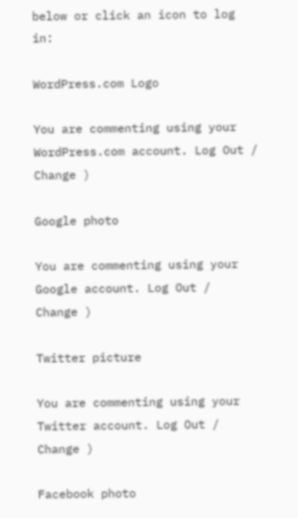below or click an icon to log in:

WordPress.com Logo

You are commenting using your WordPress.com account. Log Out /  Change )

Google photo

You are commenting using your Google account. Log Out /  Change )

Twitter picture

You are commenting using your Twitter account. Log Out /  Change )

Facebook photo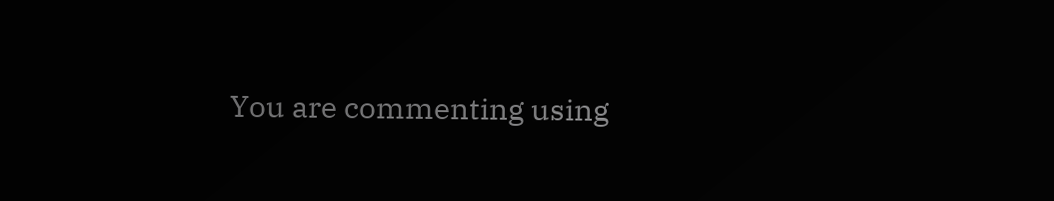You are commenting using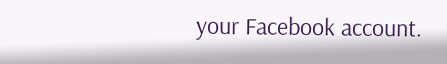your Facebook account.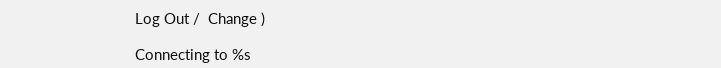Log Out /  Change )

Connecting to %s